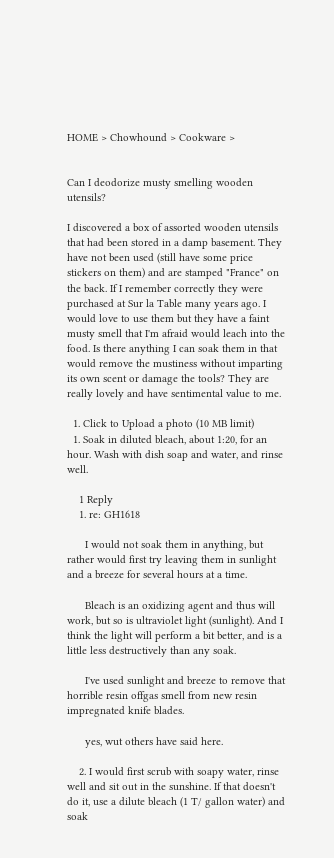HOME > Chowhound > Cookware >


Can I deodorize musty smelling wooden utensils?

I discovered a box of assorted wooden utensils that had been stored in a damp basement. They have not been used (still have some price stickers on them) and are stamped "France" on the back. If I remember correctly they were purchased at Sur la Table many years ago. I would love to use them but they have a faint musty smell that I'm afraid would leach into the food. Is there anything I can soak them in that would remove the mustiness without imparting its own scent or damage the tools? They are really lovely and have sentimental value to me.

  1. Click to Upload a photo (10 MB limit)
  1. Soak in diluted bleach, about 1:20, for an hour. Wash with dish soap and water, and rinse well.

    1 Reply
    1. re: GH1618

      I would not soak them in anything, but rather would first try leaving them in sunlight and a breeze for several hours at a time.

      Bleach is an oxidizing agent and thus will work, but so is ultraviolet light (sunlight). And I think the light will perform a bit better, and is a little less destructively than any soak.

      I've used sunlight and breeze to remove that horrible resin offgas smell from new resin impregnated knife blades.

      yes, wut others have said here.

    2. I would first scrub with soapy water, rinse well and sit out in the sunshine. If that doesn't do it, use a dilute bleach (1 T/ gallon water) and soak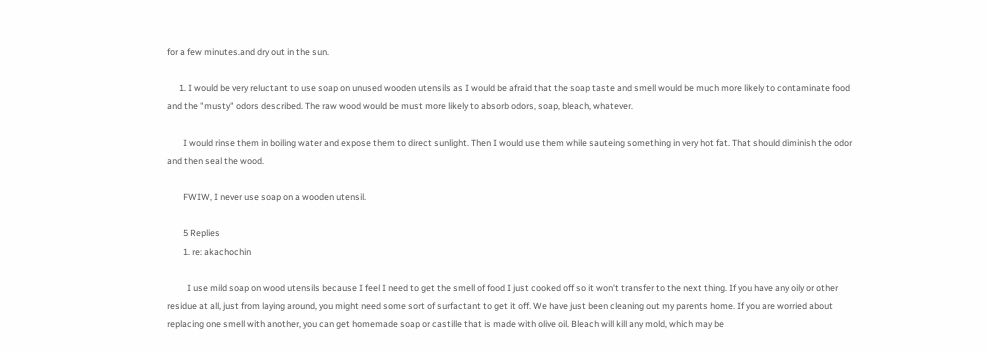for a few minutes.and dry out in the sun.

      1. I would be very reluctant to use soap on unused wooden utensils as I would be afraid that the soap taste and smell would be much more likely to contaminate food and the "musty" odors described. The raw wood would be must more likely to absorb odors, soap, bleach, whatever.

        I would rinse them in boiling water and expose them to direct sunlight. Then I would use them while sauteing something in very hot fat. That should diminish the odor and then seal the wood.

        FWIW, I never use soap on a wooden utensil.

        5 Replies
        1. re: akachochin

          I use mild soap on wood utensils because I feel I need to get the smell of food I just cooked off so it won't transfer to the next thing. If you have any oily or other residue at all, just from laying around, you might need some sort of surfactant to get it off. We have just been cleaning out my parents home. If you are worried about replacing one smell with another, you can get homemade soap or castille that is made with olive oil. Bleach will kill any mold, which may be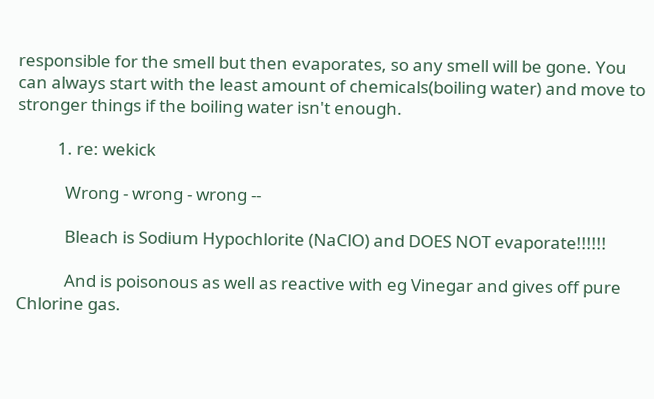responsible for the smell but then evaporates, so any smell will be gone. You can always start with the least amount of chemicals(boiling water) and move to stronger things if the boiling water isn't enough.

          1. re: wekick

            Wrong - wrong - wrong --

            Bleach is Sodium Hypochlorite (NaClO) and DOES NOT evaporate!!!!!!

            And is poisonous as well as reactive with eg Vinegar and gives off pure Chlorine gas.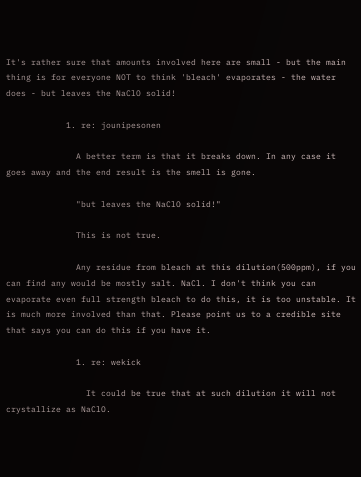It's rather sure that amounts involved here are small - but the main thing is for everyone NOT to think 'bleach' evaporates - the water does - but leaves the NaClO solid!

            1. re: jounipesonen

              A better term is that it breaks down. In any case it goes away and the end result is the smell is gone.

              "but leaves the NaClO solid!"

              This is not true.

              Any residue from bleach at this dilution(500ppm), if you can find any would be mostly salt. NaCl. I don't think you can evaporate even full strength bleach to do this, it is too unstable. It is much more involved than that. Please point us to a credible site that says you can do this if you have it.

              1. re: wekick

                It could be true that at such dilution it will not crystallize as NaClO.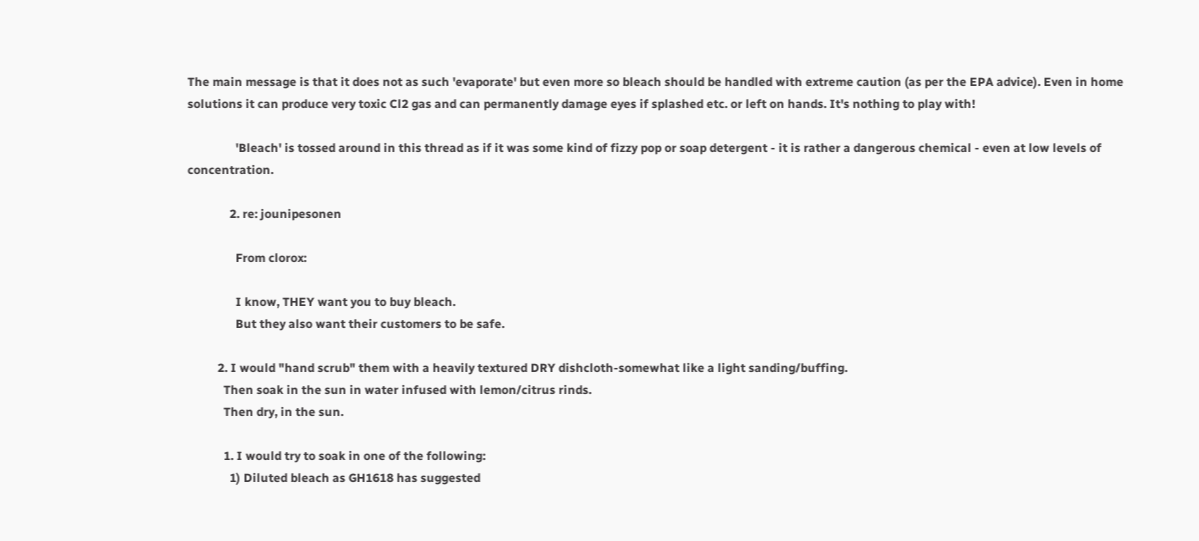The main message is that it does not as such 'evaporate' but even more so bleach should be handled with extreme caution (as per the EPA advice). Even in home solutions it can produce very toxic Cl2 gas and can permanently damage eyes if splashed etc. or left on hands. It's nothing to play with!

                'Bleach' is tossed around in this thread as if it was some kind of fizzy pop or soap detergent - it is rather a dangerous chemical - even at low levels of concentration.

              2. re: jounipesonen

                From clorox:

                I know, THEY want you to buy bleach.
                But they also want their customers to be safe.

          2. I would "hand scrub" them with a heavily textured DRY dishcloth-somewhat like a light sanding/buffing.
            Then soak in the sun in water infused with lemon/citrus rinds.
            Then dry, in the sun.

            1. I would try to soak in one of the following:
              1) Diluted bleach as GH1618 has suggested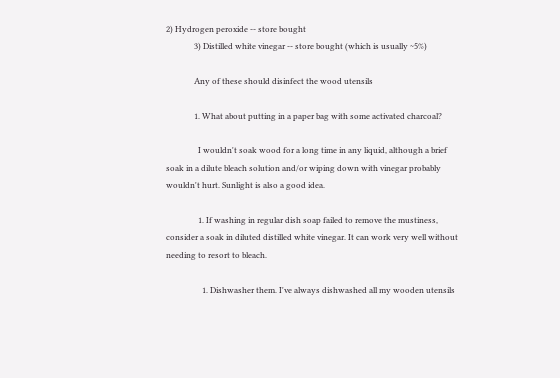2) Hydrogen peroxide -- store bought
              3) Distilled white vinegar -- store bought (which is usually ~5%)

              Any of these should disinfect the wood utensils

              1. What about putting in a paper bag with some activated charcoal?

                I wouldn't soak wood for a long time in any liquid, although a brief soak in a dilute bleach solution and/or wiping down with vinegar probably wouldn't hurt. Sunlight is also a good idea.

                1. If washing in regular dish soap failed to remove the mustiness, consider a soak in diluted distilled white vinegar. It can work very well without needing to resort to bleach.

                  1. Dishwasher them. I've always dishwashed all my wooden utensils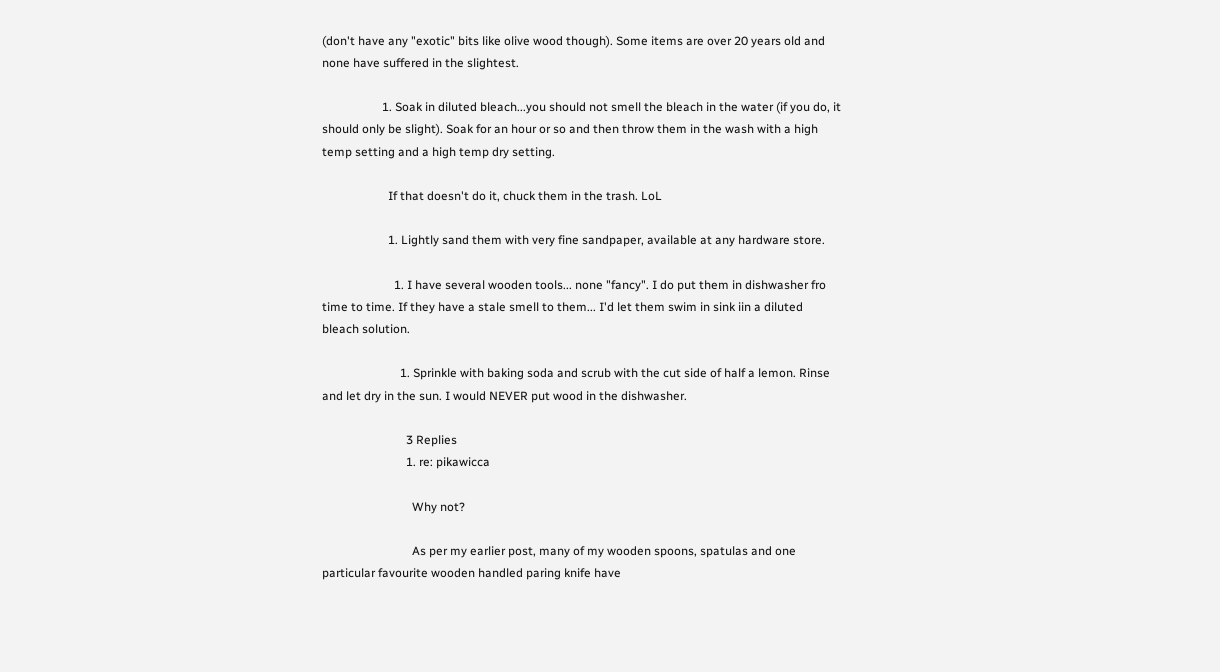(don't have any "exotic" bits like olive wood though). Some items are over 20 years old and none have suffered in the slightest.

                    1. Soak in diluted bleach...you should not smell the bleach in the water (if you do, it should only be slight). Soak for an hour or so and then throw them in the wash with a high temp setting and a high temp dry setting.

                      If that doesn't do it, chuck them in the trash. LoL

                      1. Lightly sand them with very fine sandpaper, available at any hardware store.

                        1. I have several wooden tools... none "fancy". I do put them in dishwasher fro time to time. If they have a stale smell to them... I'd let them swim in sink iin a diluted bleach solution.

                          1. Sprinkle with baking soda and scrub with the cut side of half a lemon. Rinse and let dry in the sun. I would NEVER put wood in the dishwasher.

                            3 Replies
                            1. re: pikawicca

                              Why not?

                              As per my earlier post, many of my wooden spoons, spatulas and one particular favourite wooden handled paring knife have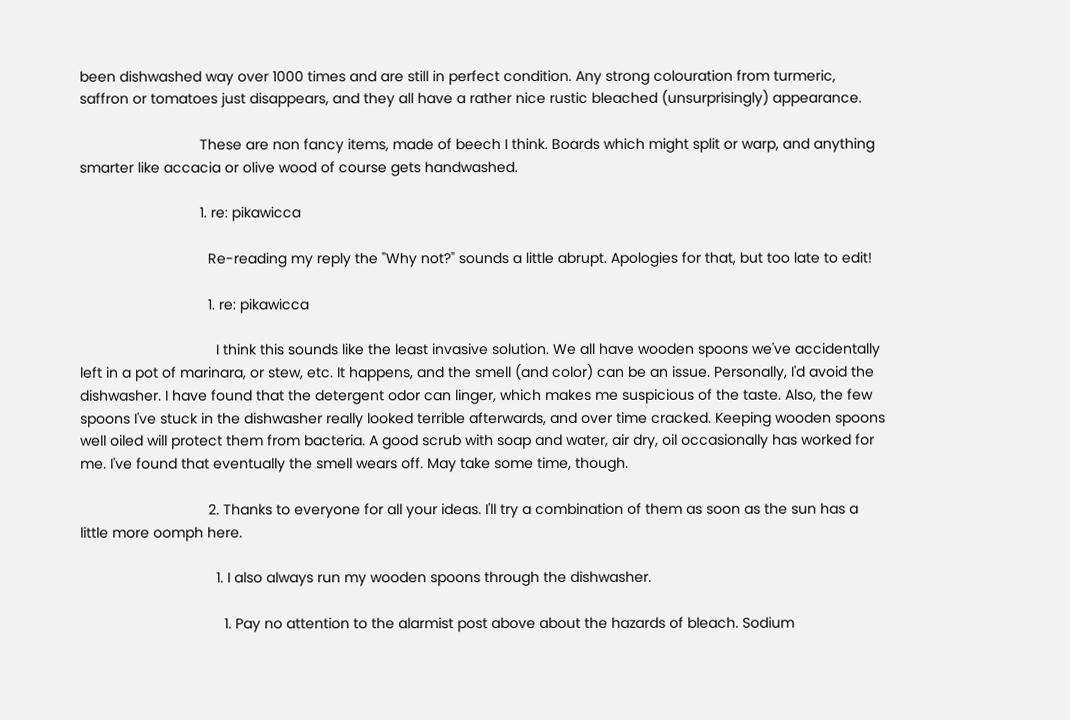been dishwashed way over 1000 times and are still in perfect condition. Any strong colouration from turmeric, saffron or tomatoes just disappears, and they all have a rather nice rustic bleached (unsurprisingly) appearance.

                              These are non fancy items, made of beech I think. Boards which might split or warp, and anything smarter like accacia or olive wood of course gets handwashed.

                              1. re: pikawicca

                                Re-reading my reply the "Why not?" sounds a little abrupt. Apologies for that, but too late to edit!

                                1. re: pikawicca

                                  I think this sounds like the least invasive solution. We all have wooden spoons we've accidentally left in a pot of marinara, or stew, etc. It happens, and the smell (and color) can be an issue. Personally, I'd avoid the dishwasher. I have found that the detergent odor can linger, which makes me suspicious of the taste. Also, the few spoons I've stuck in the dishwasher really looked terrible afterwards, and over time cracked. Keeping wooden spoons well oiled will protect them from bacteria. A good scrub with soap and water, air dry, oil occasionally has worked for me. I've found that eventually the smell wears off. May take some time, though.

                                2. Thanks to everyone for all your ideas. I'll try a combination of them as soon as the sun has a little more oomph here.

                                  1. I also always run my wooden spoons through the dishwasher.

                                    1. Pay no attention to the alarmist post above about the hazards of bleach. Sodium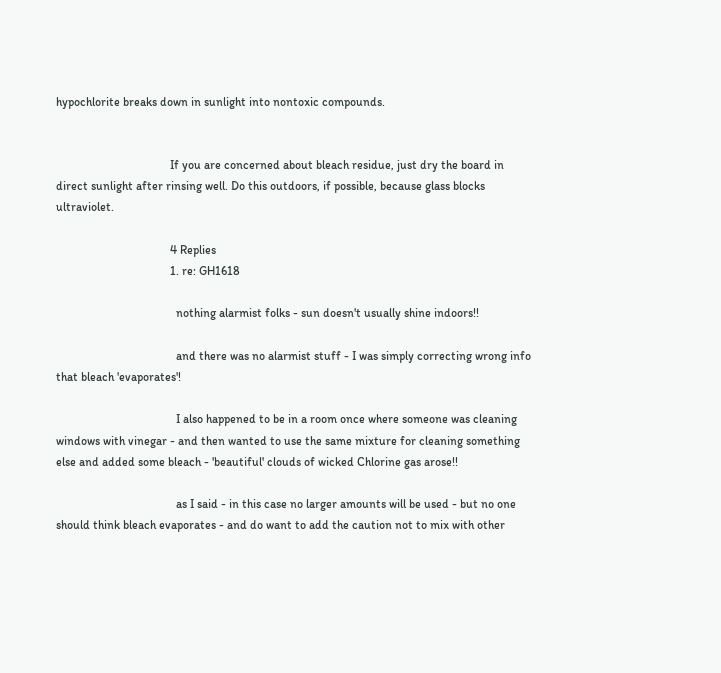hypochlorite breaks down in sunlight into nontoxic compounds.


                                      If you are concerned about bleach residue, just dry the board in direct sunlight after rinsing well. Do this outdoors, if possible, because glass blocks ultraviolet.

                                      4 Replies
                                      1. re: GH1618

                                        nothing alarmist folks - sun doesn't usually shine indoors!!

                                        and there was no alarmist stuff - I was simply correcting wrong info that bleach 'evaporates'!

                                        I also happened to be in a room once where someone was cleaning windows with vinegar - and then wanted to use the same mixture for cleaning something else and added some bleach - 'beautiful' clouds of wicked Chlorine gas arose!!

                                        as I said - in this case no larger amounts will be used - but no one should think bleach evaporates - and do want to add the caution not to mix with other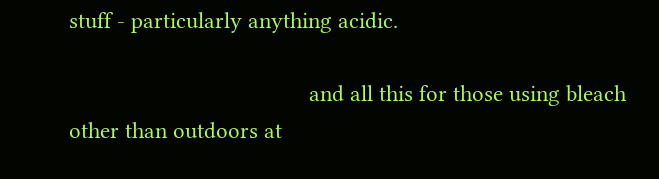stuff - particularly anything acidic.

                                        and all this for those using bleach other than outdoors at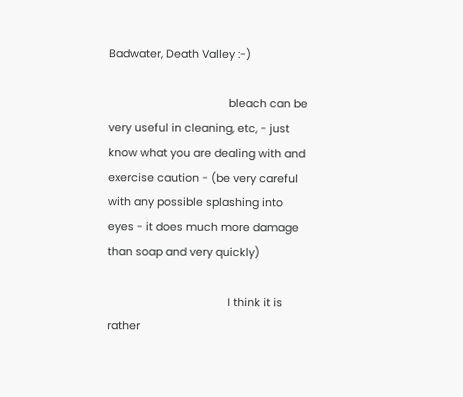Badwater, Death Valley :-)

                                        bleach can be very useful in cleaning, etc, - just know what you are dealing with and exercise caution - (be very careful with any possible splashing into eyes - it does much more damage than soap and very quickly)

                                        I think it is rather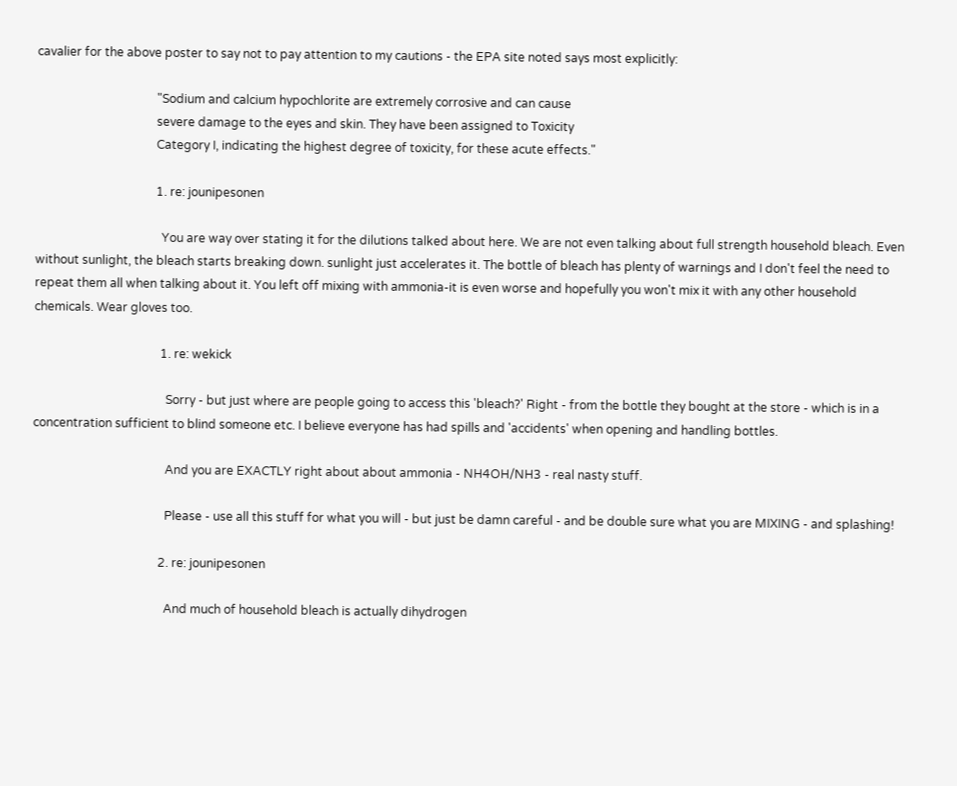cavalier for the above poster to say not to pay attention to my cautions - the EPA site noted says most explicitly:

                                        "Sodium and calcium hypochlorite are extremely corrosive and can cause
                                        severe damage to the eyes and skin. They have been assigned to Toxicity
                                        Category I, indicating the highest degree of toxicity, for these acute effects."

                                        1. re: jounipesonen

                                          You are way over stating it for the dilutions talked about here. We are not even talking about full strength household bleach. Even without sunlight, the bleach starts breaking down. sunlight just accelerates it. The bottle of bleach has plenty of warnings and I don't feel the need to repeat them all when talking about it. You left off mixing with ammonia-it is even worse and hopefully you won't mix it with any other household chemicals. Wear gloves too.

                                          1. re: wekick

                                            Sorry - but just where are people going to access this 'bleach?' Right - from the bottle they bought at the store - which is in a concentration sufficient to blind someone etc. I believe everyone has had spills and 'accidents' when opening and handling bottles.

                                            And you are EXACTLY right about about ammonia - NH4OH/NH3 - real nasty stuff.

                                            Please - use all this stuff for what you will - but just be damn careful - and be double sure what you are MIXING - and splashing!

                                          2. re: jounipesonen

                                            And much of household bleach is actually dihydrogen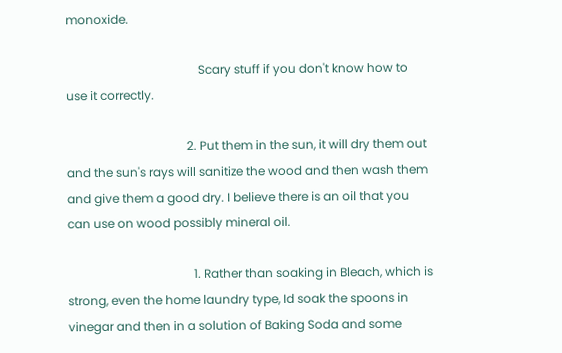monoxide.

                                            Scary stuff if you don't know how to use it correctly.

                                        2. Put them in the sun, it will dry them out and the sun's rays will sanitize the wood and then wash them and give them a good dry. I believe there is an oil that you can use on wood possibly mineral oil.

                                          1. Rather than soaking in Bleach, which is strong, even the home laundry type, Id soak the spoons in vinegar and then in a solution of Baking Soda and some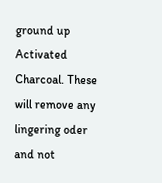ground up Activated Charcoal. These will remove any lingering oder and not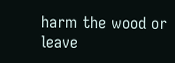harm the wood or leave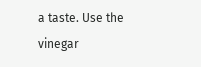a taste. Use the vinegar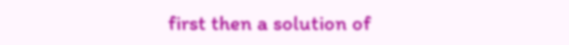first then a solution of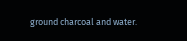ground charcoal and water.